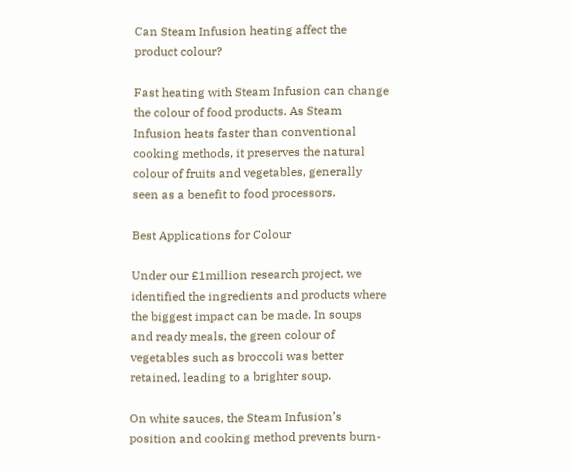Can Steam Infusion heating affect the product colour?

Fast heating with Steam Infusion can change the colour of food products. As Steam Infusion heats faster than conventional cooking methods, it preserves the natural colour of fruits and vegetables, generally seen as a benefit to food processors.

Best Applications for Colour

Under our £1million research project, we identified the ingredients and products where the biggest impact can be made. In soups and ready meals, the green colour of vegetables such as broccoli was better retained, leading to a brighter soup.

On white sauces, the Steam Infusion’s position and cooking method prevents burn-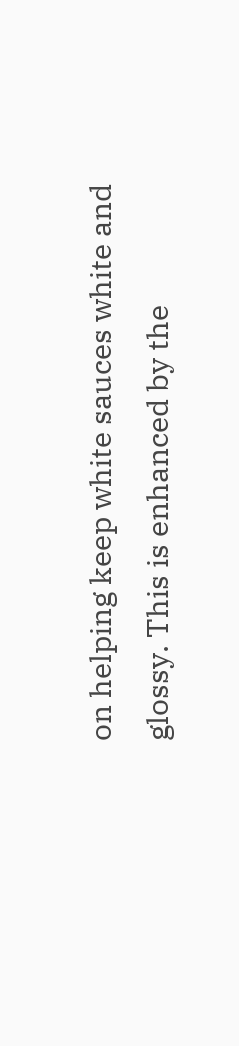on helping keep white sauces white and glossy. This is enhanced by the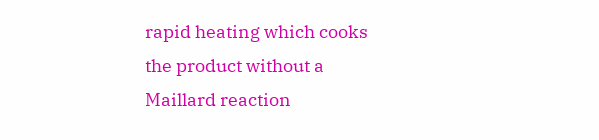rapid heating which cooks the product without a Maillard reaction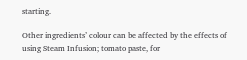starting.

Other ingredients’ colour can be affected by the effects of using Steam Infusion; tomato paste, for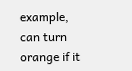example, can turn orange if it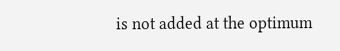is not added at the optimum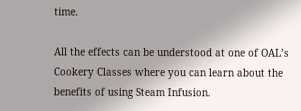time.

All the effects can be understood at one of OAL’s Cookery Classes where you can learn about the benefits of using Steam Infusion.